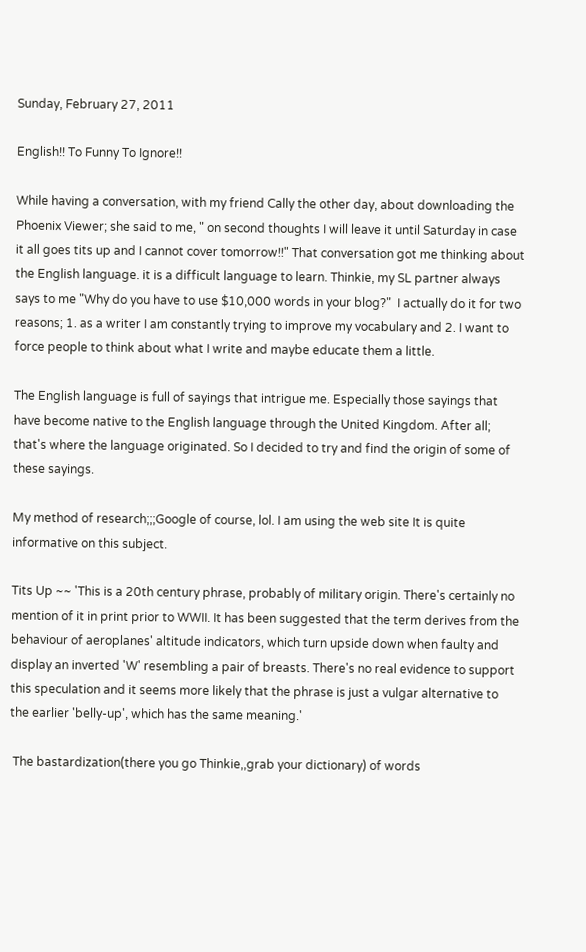Sunday, February 27, 2011

English!! To Funny To Ignore!!

While having a conversation, with my friend Cally the other day, about downloading the Phoenix Viewer; she said to me, " on second thoughts I will leave it until Saturday in case it all goes tits up and I cannot cover tomorrow!!" That conversation got me thinking about the English language. it is a difficult language to learn. Thinkie, my SL partner always says to me "Why do you have to use $10,000 words in your blog?"  I actually do it for two reasons; 1. as a writer I am constantly trying to improve my vocabulary and 2. I want to force people to think about what I write and maybe educate them a little.

The English language is full of sayings that intrigue me. Especially those sayings that have become native to the English language through the United Kingdom. After all; that's where the language originated. So I decided to try and find the origin of some of these sayings.

My method of research;;;Google of course, lol. I am using the web site It is quite informative on this subject.

Tits Up ~~ 'This is a 20th century phrase, probably of military origin. There's certainly no mention of it in print prior to WWII. It has been suggested that the term derives from the behaviour of aeroplanes' altitude indicators, which turn upside down when faulty and display an inverted 'W' resembling a pair of breasts. There's no real evidence to support this speculation and it seems more likely that the phrase is just a vulgar alternative to the earlier 'belly-up', which has the same meaning.'

 The bastardization(there you go Thinkie,,grab your dictionary) of words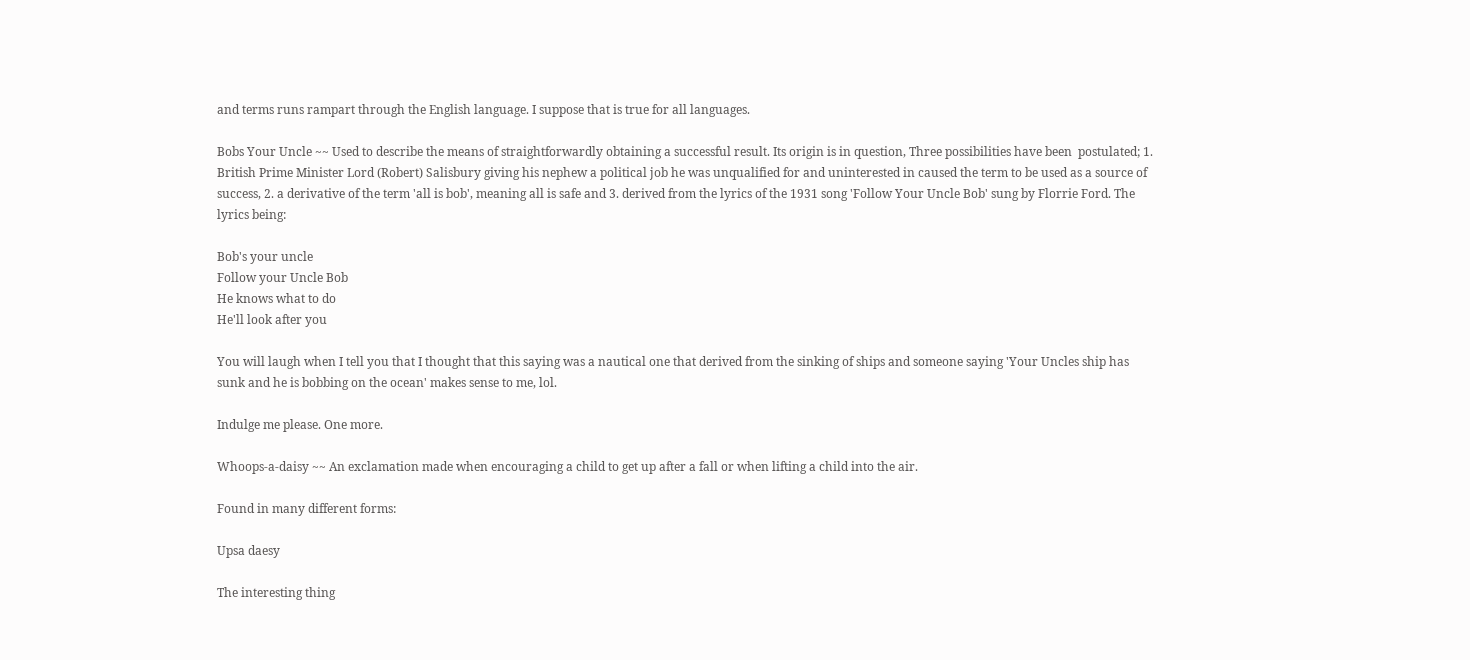and terms runs rampart through the English language. I suppose that is true for all languages.

Bobs Your Uncle ~~ Used to describe the means of straightforwardly obtaining a successful result. Its origin is in question, Three possibilities have been  postulated; 1. British Prime Minister Lord (Robert) Salisbury giving his nephew a political job he was unqualified for and uninterested in caused the term to be used as a source of success, 2. a derivative of the term 'all is bob', meaning all is safe and 3. derived from the lyrics of the 1931 song 'Follow Your Uncle Bob' sung by Florrie Ford. The lyrics being:

Bob's your uncle
Follow your Uncle Bob
He knows what to do
He'll look after you

You will laugh when I tell you that I thought that this saying was a nautical one that derived from the sinking of ships and someone saying 'Your Uncles ship has sunk and he is bobbing on the ocean' makes sense to me, lol.

Indulge me please. One more.

Whoops-a-daisy ~~ An exclamation made when encouraging a child to get up after a fall or when lifting a child into the air.

Found in many different forms:

Upsa daesy

The interesting thing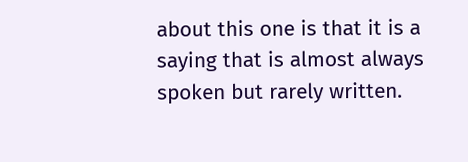about this one is that it is a saying that is almost always spoken but rarely written.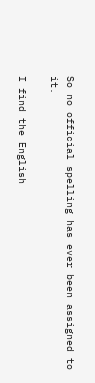So no official spelling has ever been assigned to it.

I find the English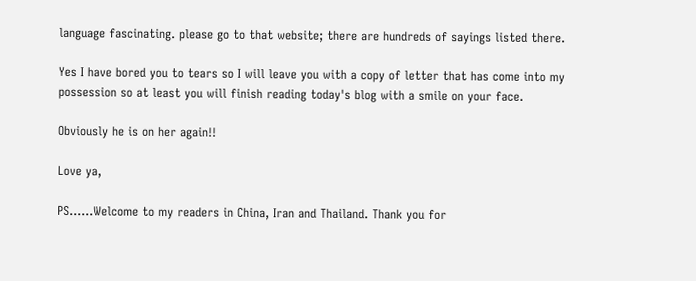language fascinating. please go to that website; there are hundreds of sayings listed there.

Yes I have bored you to tears so I will leave you with a copy of letter that has come into my possession so at least you will finish reading today's blog with a smile on your face.

Obviously he is on her again!!

Love ya,

PS......Welcome to my readers in China, Iran and Thailand. Thank you for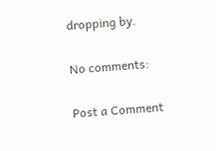dropping by.

No comments:

Post a Comment